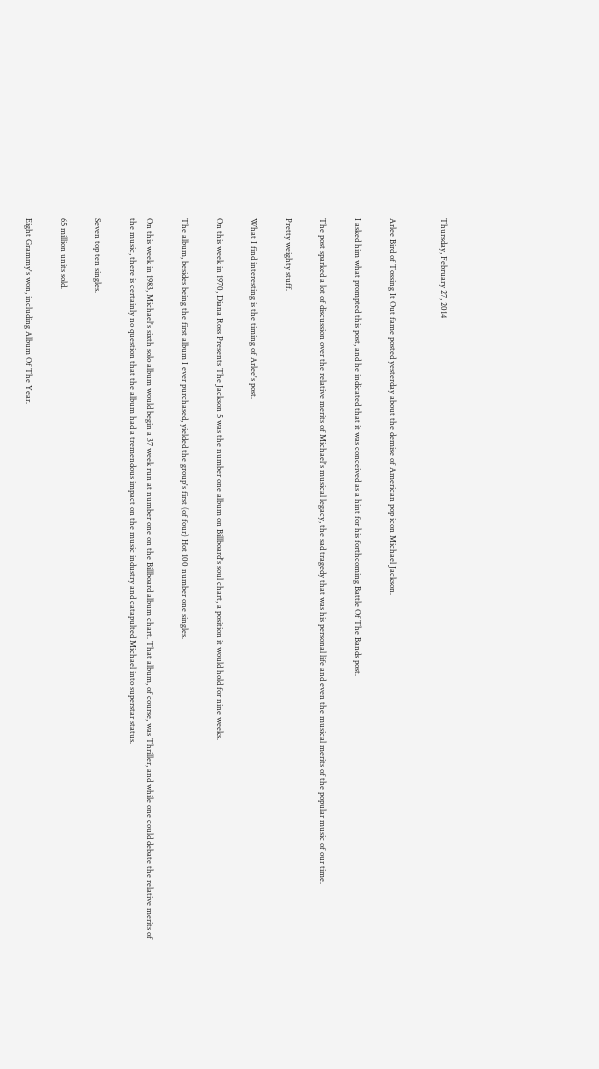Thursday, February 27, 2014


Arlee Bird of Tossing It Out fame posted yesterday about the demise of American pop icon Michael Jackson.

I asked him what prompted this post, and he indicated that it was conceived as a hint for his forthcoming Battle Of The Bands post.

The post sparked a lot of discussion over the relative merits of Michael's musical legacy, the sad tragedy that was his personal life and even the musical merits of the popular music of our time.

Pretty weighty stuff.

What I find interesting is the timing of Arlee's post.

On this week in 1970, Diana Ross Presents The Jackson 5 was the number one album on Billboard's soul chart, a position it would hold for nine weeks.

The album, besides being the first album I ever purchased, yielded the group's first (of four) Hot 100 number one singles.

On this week in 1983, Michael's sixth solo album would begin a 37 week run at number one on the Billboard album chart. That album, of course, was Thriller, and while one could debate the relative merits of the music, there is certainly no question that the album had a tremendous impact on the music industry and catapulted Michael into superstar status.

Seven top ten singles.

65 million units sold.

Eight Grammy's won, including Album Of The Year.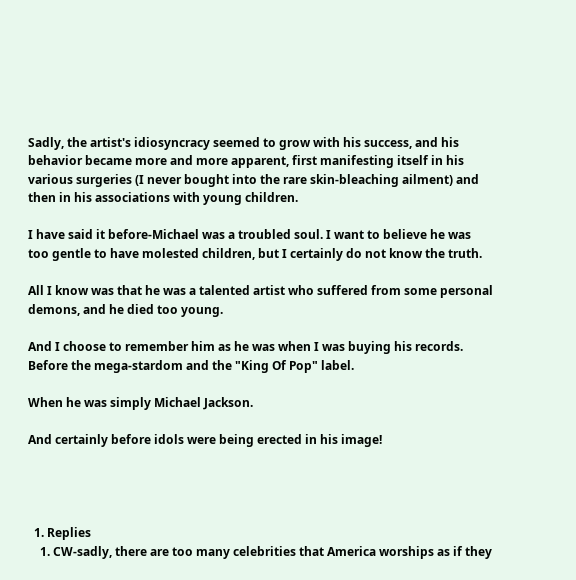Sadly, the artist's idiosyncracy seemed to grow with his success, and his behavior became more and more apparent, first manifesting itself in his various surgeries (I never bought into the rare skin-bleaching ailment) and then in his associations with young children.

I have said it before-Michael was a troubled soul. I want to believe he was too gentle to have molested children, but I certainly do not know the truth.

All I know was that he was a talented artist who suffered from some personal demons, and he died too young.

And I choose to remember him as he was when I was buying his records. Before the mega-stardom and the "King Of Pop" label.

When he was simply Michael Jackson.

And certainly before idols were being erected in his image!




  1. Replies
    1. CW-sadly, there are too many celebrities that America worships as if they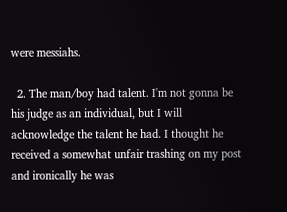were messiahs.

  2. The man/boy had talent. I'm not gonna be his judge as an individual, but I will acknowledge the talent he had. I thought he received a somewhat unfair trashing on my post and ironically he was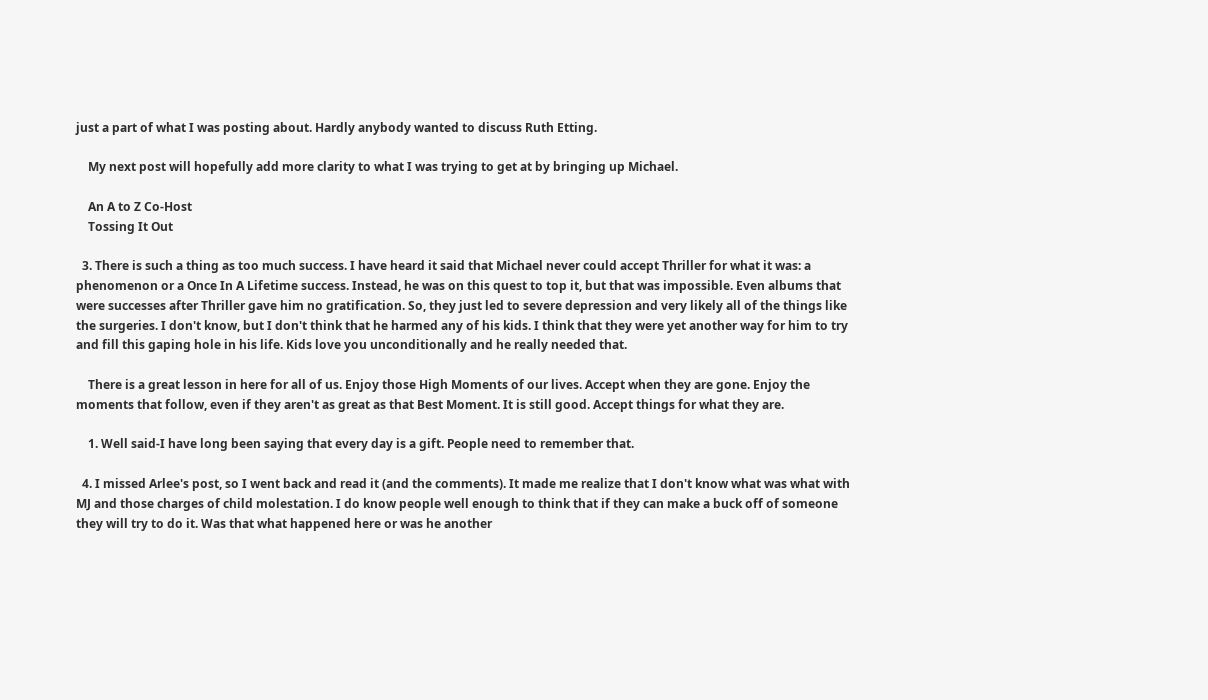just a part of what I was posting about. Hardly anybody wanted to discuss Ruth Etting.

    My next post will hopefully add more clarity to what I was trying to get at by bringing up Michael.

    An A to Z Co-Host
    Tossing It Out

  3. There is such a thing as too much success. I have heard it said that Michael never could accept Thriller for what it was: a phenomenon or a Once In A Lifetime success. Instead, he was on this quest to top it, but that was impossible. Even albums that were successes after Thriller gave him no gratification. So, they just led to severe depression and very likely all of the things like the surgeries. I don't know, but I don't think that he harmed any of his kids. I think that they were yet another way for him to try and fill this gaping hole in his life. Kids love you unconditionally and he really needed that.

    There is a great lesson in here for all of us. Enjoy those High Moments of our lives. Accept when they are gone. Enjoy the moments that follow, even if they aren't as great as that Best Moment. It is still good. Accept things for what they are.

    1. Well said-I have long been saying that every day is a gift. People need to remember that.

  4. I missed Arlee's post, so I went back and read it (and the comments). It made me realize that I don't know what was what with MJ and those charges of child molestation. I do know people well enough to think that if they can make a buck off of someone they will try to do it. Was that what happened here or was he another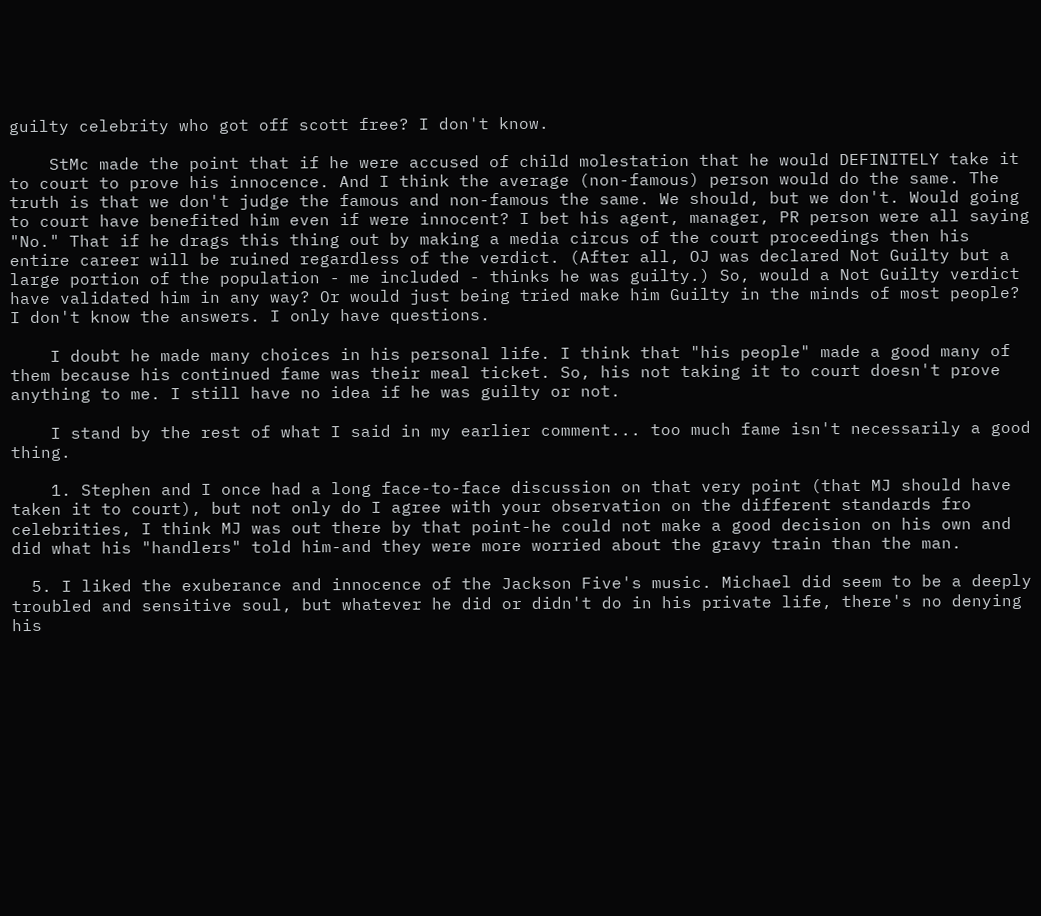guilty celebrity who got off scott free? I don't know.

    StMc made the point that if he were accused of child molestation that he would DEFINITELY take it to court to prove his innocence. And I think the average (non-famous) person would do the same. The truth is that we don't judge the famous and non-famous the same. We should, but we don't. Would going to court have benefited him even if were innocent? I bet his agent, manager, PR person were all saying "No." That if he drags this thing out by making a media circus of the court proceedings then his entire career will be ruined regardless of the verdict. (After all, OJ was declared Not Guilty but a large portion of the population - me included - thinks he was guilty.) So, would a Not Guilty verdict have validated him in any way? Or would just being tried make him Guilty in the minds of most people? I don't know the answers. I only have questions.

    I doubt he made many choices in his personal life. I think that "his people" made a good many of them because his continued fame was their meal ticket. So, his not taking it to court doesn't prove anything to me. I still have no idea if he was guilty or not.

    I stand by the rest of what I said in my earlier comment... too much fame isn't necessarily a good thing.

    1. Stephen and I once had a long face-to-face discussion on that very point (that MJ should have taken it to court), but not only do I agree with your observation on the different standards fro celebrities, I think MJ was out there by that point-he could not make a good decision on his own and did what his "handlers" told him-and they were more worried about the gravy train than the man.

  5. I liked the exuberance and innocence of the Jackson Five's music. Michael did seem to be a deeply troubled and sensitive soul, but whatever he did or didn't do in his private life, there's no denying his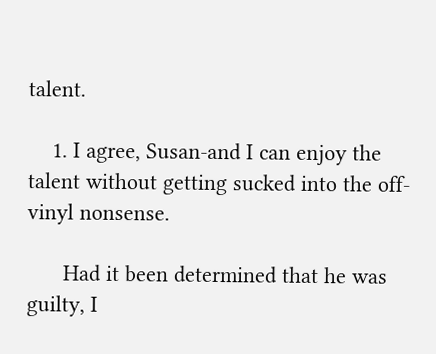talent.

    1. I agree, Susan-and I can enjoy the talent without getting sucked into the off-vinyl nonsense.

      Had it been determined that he was guilty, I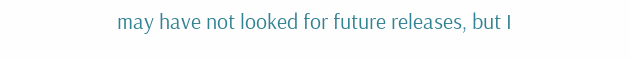may have not looked for future releases, but I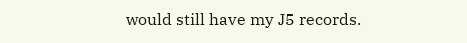would still have my J5 records.